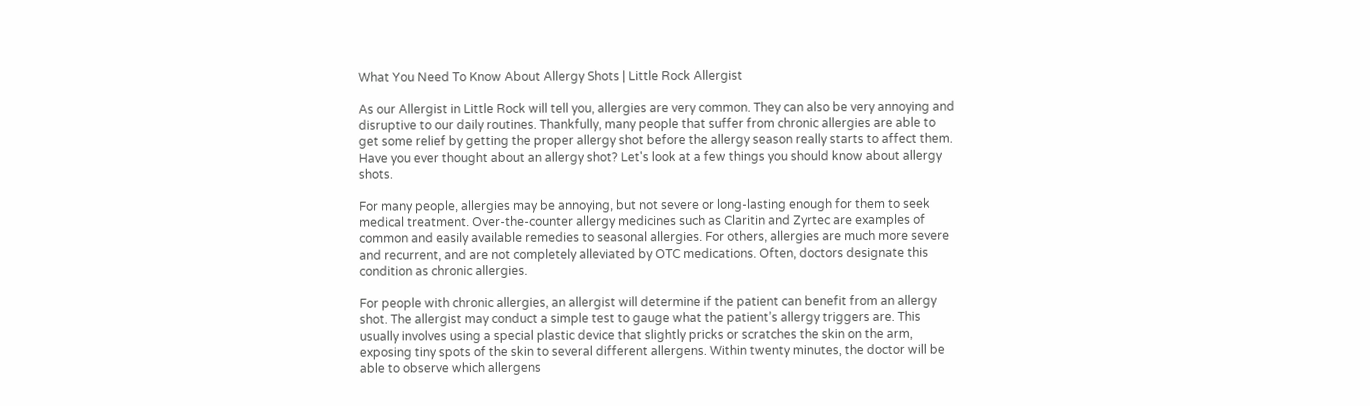What You Need To Know About Allergy Shots | Little Rock Allergist

As our Allergist in Little Rock will tell you, allergies are very common. They can also be very annoying and disruptive to our daily routines. Thankfully, many people that suffer from chronic allergies are able to get some relief by getting the proper allergy shot before the allergy season really starts to affect them. Have you ever thought about an allergy shot? Let's look at a few things you should know about allergy shots.

For many people, allergies may be annoying, but not severe or long-lasting enough for them to seek medical treatment. Over-the-counter allergy medicines such as Claritin and Zyrtec are examples of common and easily available remedies to seasonal allergies. For others, allergies are much more severe and recurrent, and are not completely alleviated by OTC medications. Often, doctors designate this condition as chronic allergies.

For people with chronic allergies, an allergist will determine if the patient can benefit from an allergy shot. The allergist may conduct a simple test to gauge what the patient’s allergy triggers are. This usually involves using a special plastic device that slightly pricks or scratches the skin on the arm, exposing tiny spots of the skin to several different allergens. Within twenty minutes, the doctor will be able to observe which allergens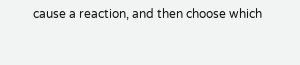cause a reaction, and then choose which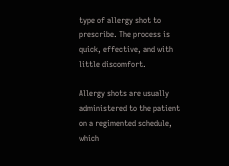type of allergy shot to prescribe. The process is quick, effective, and with little discomfort.

Allergy shots are usually administered to the patient on a regimented schedule, which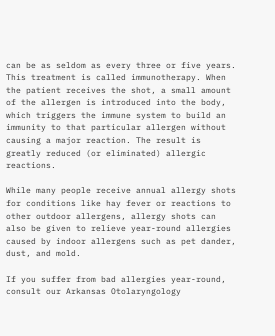can be as seldom as every three or five years. This treatment is called immunotherapy. When the patient receives the shot, a small amount of the allergen is introduced into the body, which triggers the immune system to build an immunity to that particular allergen without causing a major reaction. The result is greatly reduced (or eliminated) allergic reactions.

While many people receive annual allergy shots for conditions like hay fever or reactions to other outdoor allergens, allergy shots can also be given to relieve year-round allergies caused by indoor allergens such as pet dander, dust, and mold.

If you suffer from bad allergies year-round, consult our Arkansas Otolaryngology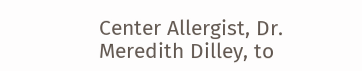Center Allergist, Dr. Meredith Dilley, to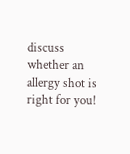discuss whether an allergy shot is right for you!